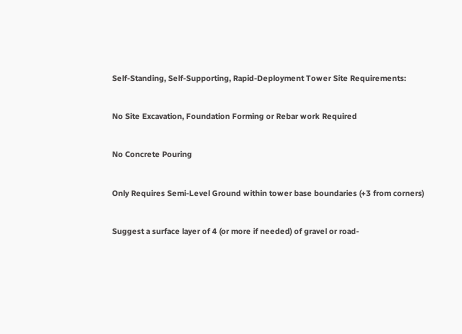Self-Standing, Self-Supporting, Rapid-Deployment Tower Site Requirements:

No Site Excavation, Foundation Forming or Rebar work Required

No Concrete Pouring

Only Requires Semi-Level Ground within tower base boundaries (+3 from corners)

Suggest a surface layer of 4 (or more if needed) of gravel or road-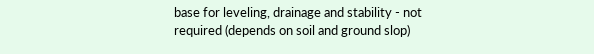base for leveling, drainage and stability - not
required (depends on soil and ground slop)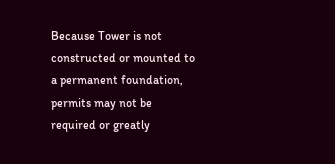Because Tower is not constructed or mounted to a permanent foundation, permits may not be required or greatly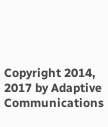Copyright 2014, 2017 by Adaptive Communications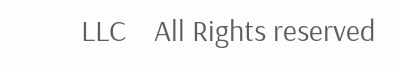LLC    All Rights reserved